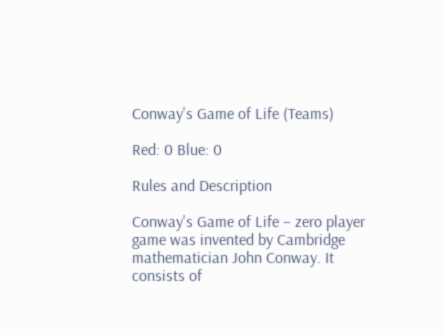Conway's Game of Life (Teams)

Red: 0 Blue: 0

Rules and Description

Conway's Game of Life – zero player game was invented by Cambridge mathematician John Conway. It consists of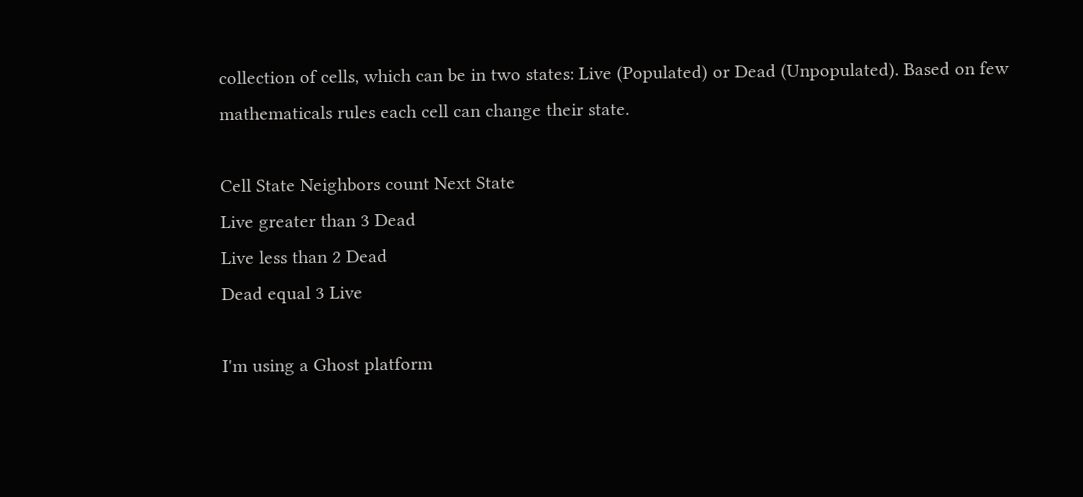collection of cells, which can be in two states: Live (Populated) or Dead (Unpopulated). Based on few mathematicals rules each cell can change their state.

Cell State Neighbors count Next State
Live greater than 3 Dead
Live less than 2 Dead
Dead equal 3 Live

I'm using a Ghost platform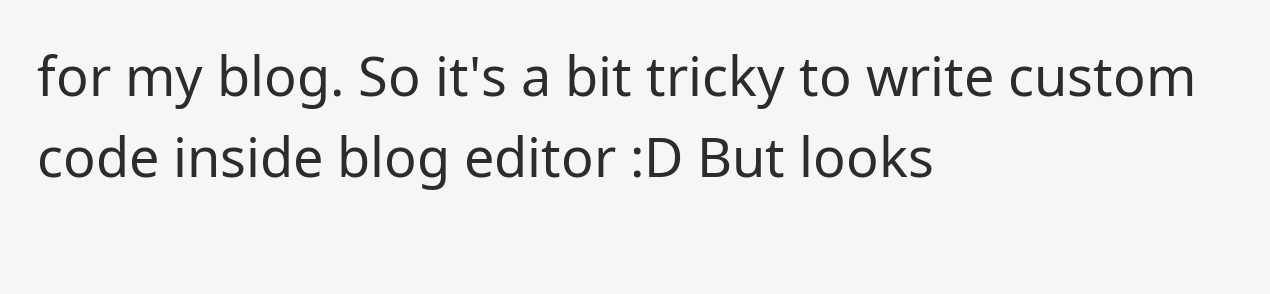for my blog. So it's a bit tricky to write custom code inside blog editor :D But looks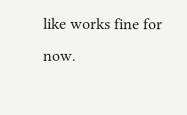like works fine for now.